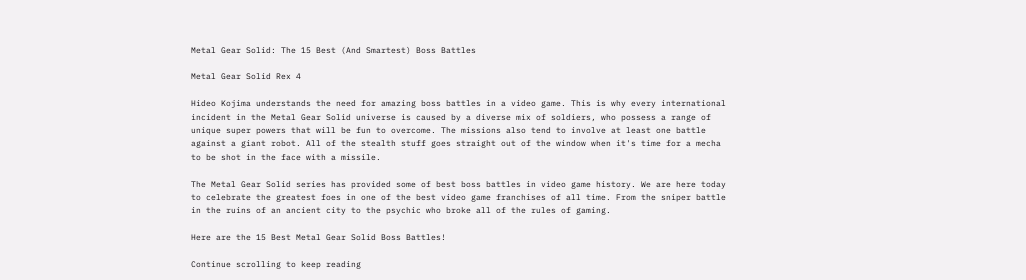Metal Gear Solid: The 15 Best (And Smartest) Boss Battles

Metal Gear Solid Rex 4

Hideo Kojima understands the need for amazing boss battles in a video game. This is why every international incident in the Metal Gear Solid universe is caused by a diverse mix of soldiers, who possess a range of unique super powers that will be fun to overcome. The missions also tend to involve at least one battle against a giant robot. All of the stealth stuff goes straight out of the window when it's time for a mecha to be shot in the face with a missile.

The Metal Gear Solid series has provided some of best boss battles in video game history. We are here today to celebrate the greatest foes in one of the best video game franchises of all time. From the sniper battle in the ruins of an ancient city to the psychic who broke all of the rules of gaming.

Here are the 15 Best Metal Gear Solid Boss Battles!

Continue scrolling to keep reading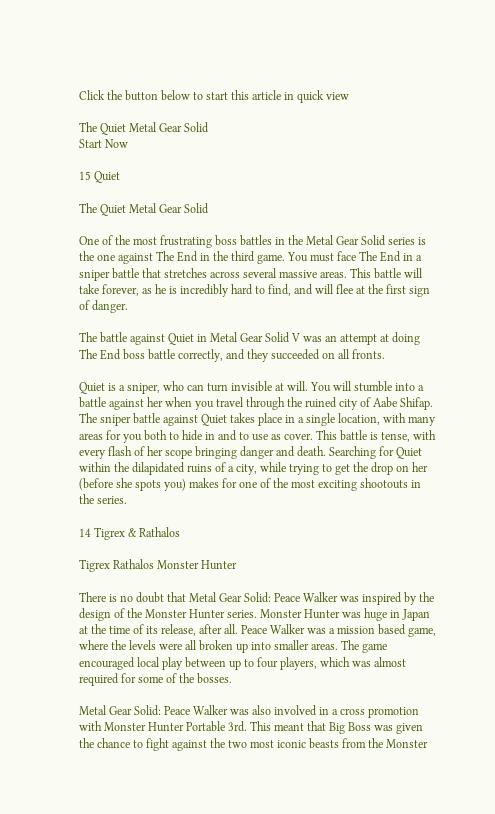Click the button below to start this article in quick view

The Quiet Metal Gear Solid
Start Now

15 Quiet

The Quiet Metal Gear Solid

One of the most frustrating boss battles in the Metal Gear Solid series is the one against The End in the third game. You must face The End in a sniper battle that stretches across several massive areas. This battle will take forever, as he is incredibly hard to find, and will flee at the first sign of danger.

The battle against Quiet in Metal Gear Solid V was an attempt at doing The End boss battle correctly, and they succeeded on all fronts.

Quiet is a sniper, who can turn invisible at will. You will stumble into a battle against her when you travel through the ruined city of Aabe Shifap. The sniper battle against Quiet takes place in a single location, with many areas for you both to hide in and to use as cover. This battle is tense, with every flash of her scope bringing danger and death. Searching for Quiet within the dilapidated ruins of a city, while trying to get the drop on her (before she spots you) makes for one of the most exciting shootouts in the series.

14 Tigrex & Rathalos

Tigrex Rathalos Monster Hunter

There is no doubt that Metal Gear Solid: Peace Walker was inspired by the design of the Monster Hunter series. Monster Hunter was huge in Japan at the time of its release, after all. Peace Walker was a mission based game, where the levels were all broken up into smaller areas. The game encouraged local play between up to four players, which was almost required for some of the bosses.

Metal Gear Solid: Peace Walker was also involved in a cross promotion with Monster Hunter Portable 3rd. This meant that Big Boss was given the chance to fight against the two most iconic beasts from the Monster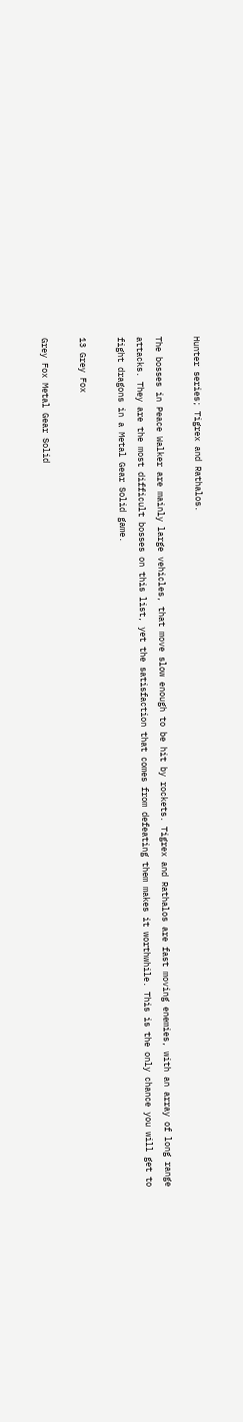Hunter series; Tigrex and Rathalos.

The bosses in Peace Walker are mainly large vehicles, that move slow enough to be hit by rockets. Tigrex and Rathalos are fast moving enemies, with an array of long range attacks. They are the most difficult bosses on this list, yet the satisfaction that comes from defeating them makes it worthwhile. This is the only chance you will get to fight dragons in a Metal Gear Solid game.

13 Grey Fox

Grey Fox Metal Gear Solid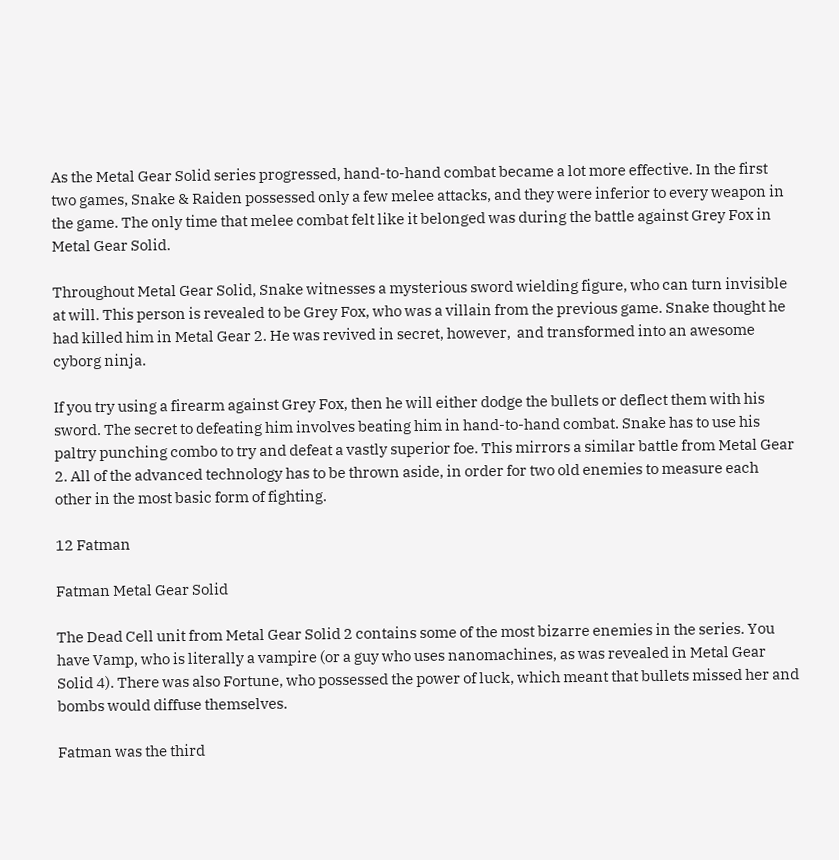As the Metal Gear Solid series progressed, hand-to-hand combat became a lot more effective. In the first two games, Snake & Raiden possessed only a few melee attacks, and they were inferior to every weapon in the game. The only time that melee combat felt like it belonged was during the battle against Grey Fox in Metal Gear Solid.

Throughout Metal Gear Solid, Snake witnesses a mysterious sword wielding figure, who can turn invisible at will. This person is revealed to be Grey Fox, who was a villain from the previous game. Snake thought he had killed him in Metal Gear 2. He was revived in secret, however,  and transformed into an awesome cyborg ninja.

If you try using a firearm against Grey Fox, then he will either dodge the bullets or deflect them with his sword. The secret to defeating him involves beating him in hand-to-hand combat. Snake has to use his paltry punching combo to try and defeat a vastly superior foe. This mirrors a similar battle from Metal Gear 2. All of the advanced technology has to be thrown aside, in order for two old enemies to measure each other in the most basic form of fighting.

12 Fatman

Fatman Metal Gear Solid

The Dead Cell unit from Metal Gear Solid 2 contains some of the most bizarre enemies in the series. You have Vamp, who is literally a vampire (or a guy who uses nanomachines, as was revealed in Metal Gear Solid 4). There was also Fortune, who possessed the power of luck, which meant that bullets missed her and bombs would diffuse themselves.

Fatman was the third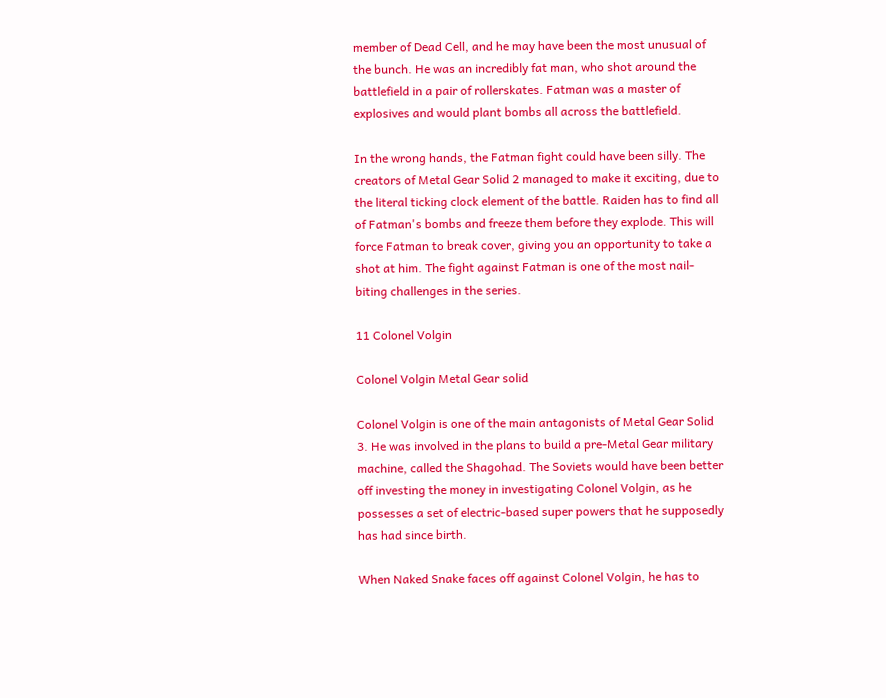member of Dead Cell, and he may have been the most unusual of the bunch. He was an incredibly fat man, who shot around the battlefield in a pair of rollerskates. Fatman was a master of explosives and would plant bombs all across the battlefield.

In the wrong hands, the Fatman fight could have been silly. The creators of Metal Gear Solid 2 managed to make it exciting, due to the literal ticking clock element of the battle. Raiden has to find all of Fatman's bombs and freeze them before they explode. This will force Fatman to break cover, giving you an opportunity to take a shot at him. The fight against Fatman is one of the most nail-biting challenges in the series.

11 Colonel Volgin

Colonel Volgin Metal Gear solid

Colonel Volgin is one of the main antagonists of Metal Gear Solid 3. He was involved in the plans to build a pre-Metal Gear military machine, called the Shagohad. The Soviets would have been better off investing the money in investigating Colonel Volgin, as he possesses a set of electric-based super powers that he supposedly has had since birth.

When Naked Snake faces off against Colonel Volgin, he has to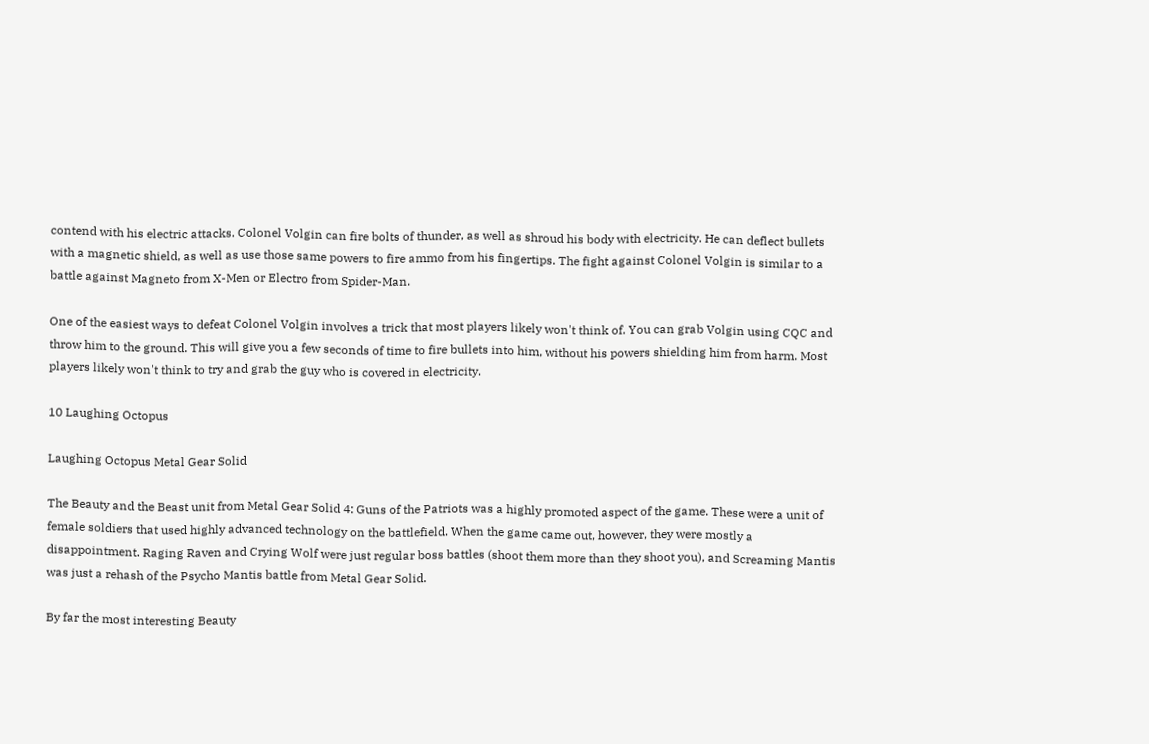contend with his electric attacks. Colonel Volgin can fire bolts of thunder, as well as shroud his body with electricity. He can deflect bullets with a magnetic shield, as well as use those same powers to fire ammo from his fingertips. The fight against Colonel Volgin is similar to a battle against Magneto from X-Men or Electro from Spider-Man.

One of the easiest ways to defeat Colonel Volgin involves a trick that most players likely won't think of. You can grab Volgin using CQC and throw him to the ground. This will give you a few seconds of time to fire bullets into him, without his powers shielding him from harm. Most players likely won't think to try and grab the guy who is covered in electricity.

10 Laughing Octopus

Laughing Octopus Metal Gear Solid

The Beauty and the Beast unit from Metal Gear Solid 4: Guns of the Patriots was a highly promoted aspect of the game. These were a unit of female soldiers that used highly advanced technology on the battlefield. When the game came out, however, they were mostly a disappointment. Raging Raven and Crying Wolf were just regular boss battles (shoot them more than they shoot you), and Screaming Mantis was just a rehash of the Psycho Mantis battle from Metal Gear Solid.

By far the most interesting Beauty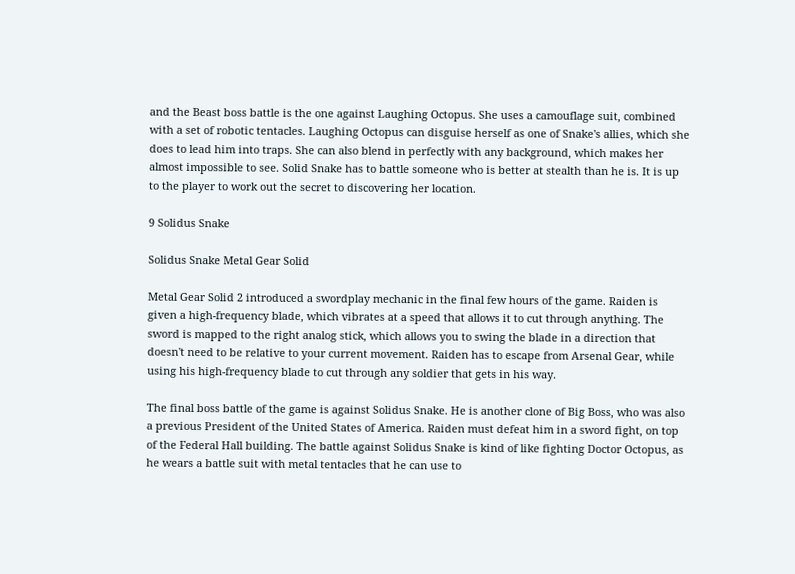and the Beast boss battle is the one against Laughing Octopus. She uses a camouflage suit, combined with a set of robotic tentacles. Laughing Octopus can disguise herself as one of Snake's allies, which she does to lead him into traps. She can also blend in perfectly with any background, which makes her almost impossible to see. Solid Snake has to battle someone who is better at stealth than he is. It is up to the player to work out the secret to discovering her location.

9 Solidus Snake

Solidus Snake Metal Gear Solid

Metal Gear Solid 2 introduced a swordplay mechanic in the final few hours of the game. Raiden is given a high-frequency blade, which vibrates at a speed that allows it to cut through anything. The sword is mapped to the right analog stick, which allows you to swing the blade in a direction that doesn't need to be relative to your current movement. Raiden has to escape from Arsenal Gear, while using his high-frequency blade to cut through any soldier that gets in his way.

The final boss battle of the game is against Solidus Snake. He is another clone of Big Boss, who was also a previous President of the United States of America. Raiden must defeat him in a sword fight, on top of the Federal Hall building. The battle against Solidus Snake is kind of like fighting Doctor Octopus, as he wears a battle suit with metal tentacles that he can use to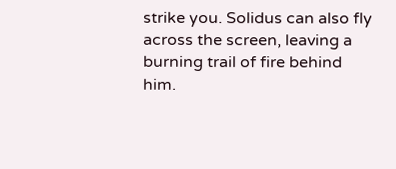strike you. Solidus can also fly across the screen, leaving a burning trail of fire behind him.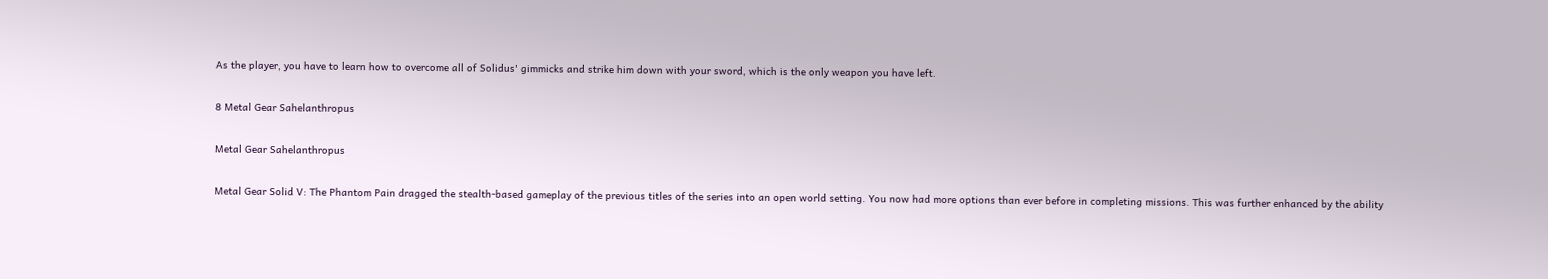As the player, you have to learn how to overcome all of Solidus' gimmicks and strike him down with your sword, which is the only weapon you have left.

8 Metal Gear Sahelanthropus

Metal Gear Sahelanthropus

Metal Gear Solid V: The Phantom Pain dragged the stealth-based gameplay of the previous titles of the series into an open world setting. You now had more options than ever before in completing missions. This was further enhanced by the ability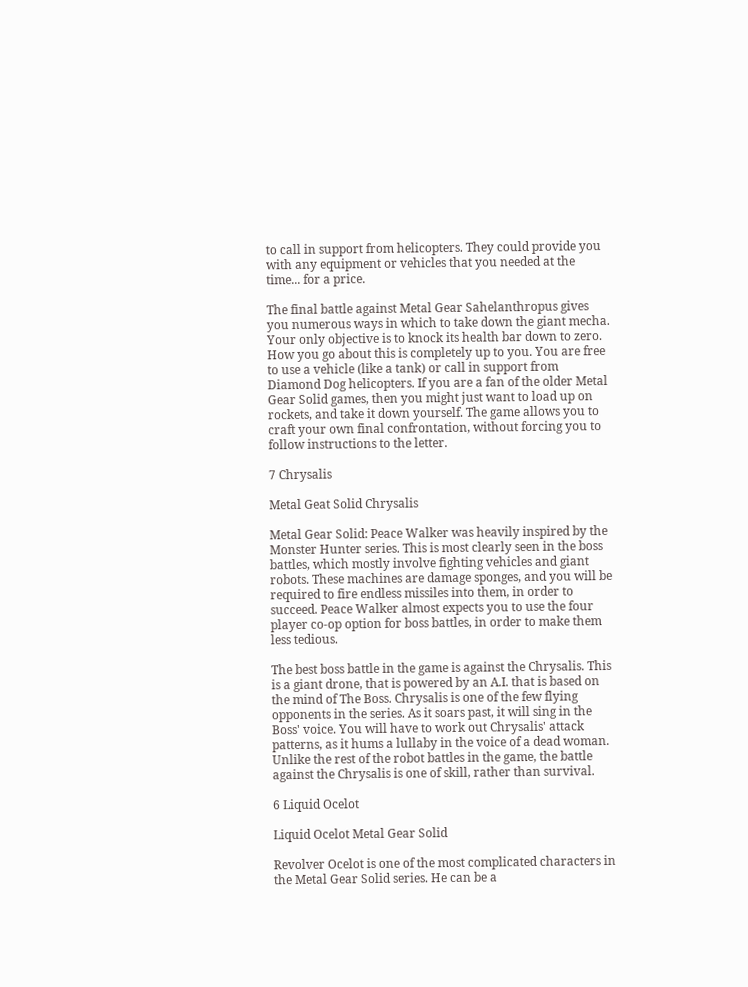to call in support from helicopters. They could provide you with any equipment or vehicles that you needed at the time... for a price.

The final battle against Metal Gear Sahelanthropus gives you numerous ways in which to take down the giant mecha. Your only objective is to knock its health bar down to zero. How you go about this is completely up to you. You are free to use a vehicle (like a tank) or call in support from Diamond Dog helicopters. If you are a fan of the older Metal Gear Solid games, then you might just want to load up on rockets, and take it down yourself. The game allows you to craft your own final confrontation, without forcing you to follow instructions to the letter.

7 Chrysalis

Metal Geat Solid Chrysalis

Metal Gear Solid: Peace Walker was heavily inspired by the Monster Hunter series. This is most clearly seen in the boss battles, which mostly involve fighting vehicles and giant robots. These machines are damage sponges, and you will be required to fire endless missiles into them, in order to succeed. Peace Walker almost expects you to use the four player co-op option for boss battles, in order to make them less tedious.

The best boss battle in the game is against the Chrysalis. This is a giant drone, that is powered by an A.I. that is based on the mind of The Boss. Chrysalis is one of the few flying opponents in the series. As it soars past, it will sing in the Boss' voice. You will have to work out Chrysalis' attack patterns, as it hums a lullaby in the voice of a dead woman. Unlike the rest of the robot battles in the game, the battle against the Chrysalis is one of skill, rather than survival.

6 Liquid Ocelot

Liquid Ocelot Metal Gear Solid

Revolver Ocelot is one of the most complicated characters in the Metal Gear Solid series. He can be a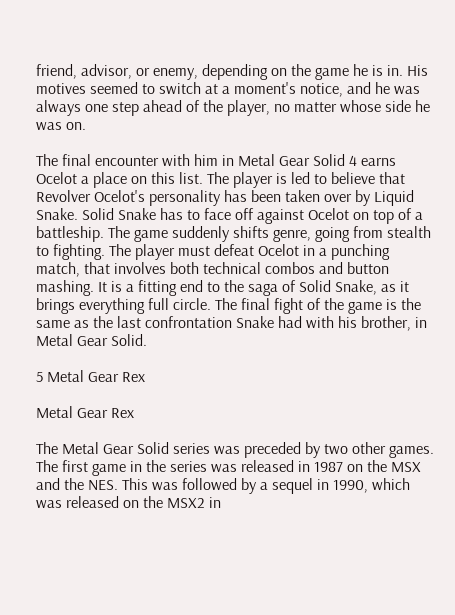friend, advisor, or enemy, depending on the game he is in. His motives seemed to switch at a moment's notice, and he was always one step ahead of the player, no matter whose side he was on.

The final encounter with him in Metal Gear Solid 4 earns Ocelot a place on this list. The player is led to believe that Revolver Ocelot's personality has been taken over by Liquid Snake. Solid Snake has to face off against Ocelot on top of a battleship. The game suddenly shifts genre, going from stealth to fighting. The player must defeat Ocelot in a punching match, that involves both technical combos and button mashing. It is a fitting end to the saga of Solid Snake, as it brings everything full circle. The final fight of the game is the same as the last confrontation Snake had with his brother, in Metal Gear Solid.

5 Metal Gear Rex

Metal Gear Rex

The Metal Gear Solid series was preceded by two other games. The first game in the series was released in 1987 on the MSX and the NES. This was followed by a sequel in 1990, which was released on the MSX2 in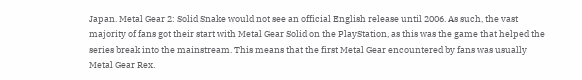Japan. Metal Gear 2: Solid Snake would not see an official English release until 2006. As such, the vast majority of fans got their start with Metal Gear Solid on the PlayStation, as this was the game that helped the series break into the mainstream. This means that the first Metal Gear encountered by fans was usually Metal Gear Rex.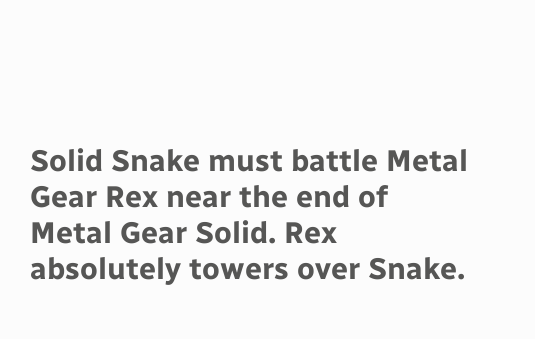Solid Snake must battle Metal Gear Rex near the end of Metal Gear Solid. Rex absolutely towers over Snake.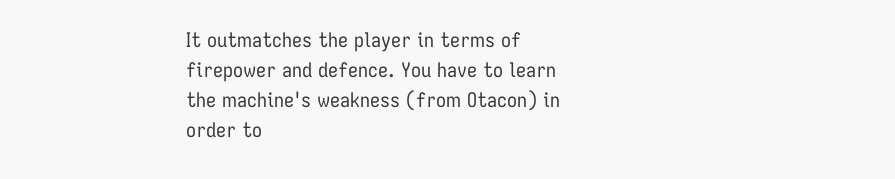It outmatches the player in terms of firepower and defence. You have to learn the machine's weakness (from Otacon) in order to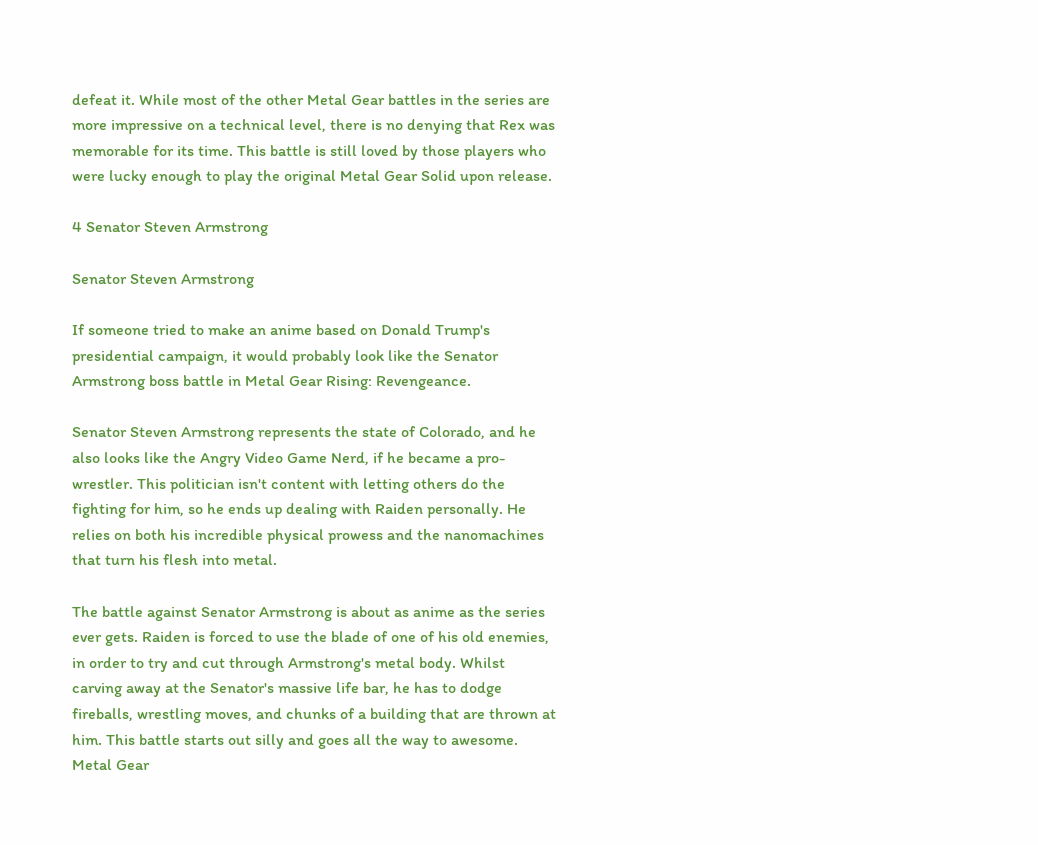defeat it. While most of the other Metal Gear battles in the series are more impressive on a technical level, there is no denying that Rex was memorable for its time. This battle is still loved by those players who were lucky enough to play the original Metal Gear Solid upon release.

4 Senator Steven Armstrong

Senator Steven Armstrong

If someone tried to make an anime based on Donald Trump's presidential campaign, it would probably look like the Senator Armstrong boss battle in Metal Gear Rising: Revengeance.

Senator Steven Armstrong represents the state of Colorado, and he also looks like the Angry Video Game Nerd, if he became a pro-wrestler. This politician isn't content with letting others do the fighting for him, so he ends up dealing with Raiden personally. He relies on both his incredible physical prowess and the nanomachines that turn his flesh into metal.

The battle against Senator Armstrong is about as anime as the series ever gets. Raiden is forced to use the blade of one of his old enemies, in order to try and cut through Armstrong's metal body. Whilst carving away at the Senator's massive life bar, he has to dodge fireballs, wrestling moves, and chunks of a building that are thrown at him. This battle starts out silly and goes all the way to awesome. Metal Gear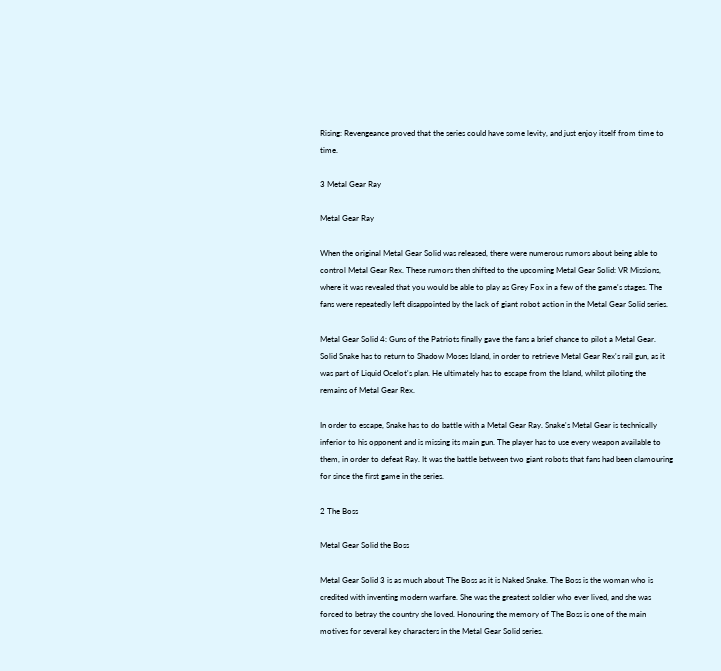Rising: Revengeance proved that the series could have some levity, and just enjoy itself from time to time.

3 Metal Gear Ray

Metal Gear Ray

When the original Metal Gear Solid was released, there were numerous rumors about being able to control Metal Gear Rex. These rumors then shifted to the upcoming Metal Gear Solid: VR Missions, where it was revealed that you would be able to play as Grey Fox in a few of the game's stages. The fans were repeatedly left disappointed by the lack of giant robot action in the Metal Gear Solid series.

Metal Gear Solid 4: Guns of the Patriots finally gave the fans a brief chance to pilot a Metal Gear. Solid Snake has to return to Shadow Moses Island, in order to retrieve Metal Gear Rex's rail gun, as it was part of Liquid Ocelot's plan. He ultimately has to escape from the Island, whilst piloting the remains of Metal Gear Rex.

In order to escape, Snake has to do battle with a Metal Gear Ray. Snake's Metal Gear is technically inferior to his opponent and is missing its main gun. The player has to use every weapon available to them, in order to defeat Ray. It was the battle between two giant robots that fans had been clamouring for since the first game in the series.

2 The Boss

Metal Gear Solid the Boss

Metal Gear Solid 3 is as much about The Boss as it is Naked Snake. The Boss is the woman who is credited with inventing modern warfare. She was the greatest soldier who ever lived, and she was forced to betray the country she loved. Honouring the memory of The Boss is one of the main motives for several key characters in the Metal Gear Solid series.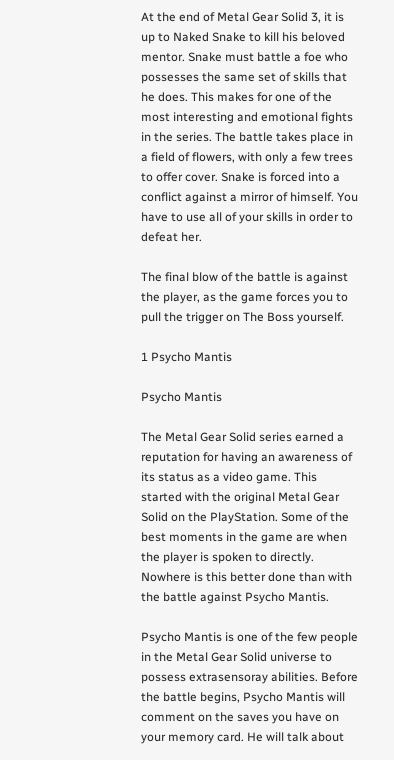At the end of Metal Gear Solid 3, it is up to Naked Snake to kill his beloved mentor. Snake must battle a foe who possesses the same set of skills that he does. This makes for one of the most interesting and emotional fights in the series. The battle takes place in a field of flowers, with only a few trees to offer cover. Snake is forced into a conflict against a mirror of himself. You have to use all of your skills in order to defeat her.

The final blow of the battle is against the player, as the game forces you to pull the trigger on The Boss yourself.

1 Psycho Mantis

Psycho Mantis

The Metal Gear Solid series earned a reputation for having an awareness of its status as a video game. This started with the original Metal Gear Solid on the PlayStation. Some of the best moments in the game are when the player is spoken to directly. Nowhere is this better done than with the battle against Psycho Mantis.

Psycho Mantis is one of the few people in the Metal Gear Solid universe to possess extrasensoray abilities. Before the battle begins, Psycho Mantis will comment on the saves you have on your memory card. He will talk about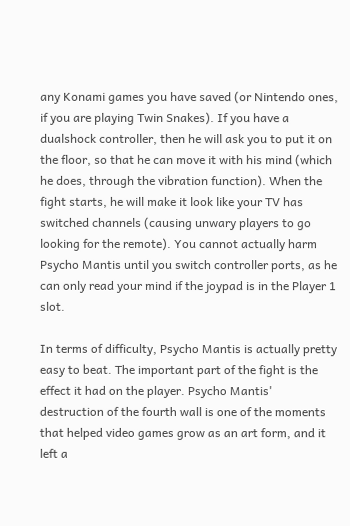any Konami games you have saved (or Nintendo ones, if you are playing Twin Snakes). If you have a dualshock controller, then he will ask you to put it on the floor, so that he can move it with his mind (which he does, through the vibration function). When the fight starts, he will make it look like your TV has switched channels (causing unwary players to go looking for the remote). You cannot actually harm Psycho Mantis until you switch controller ports, as he can only read your mind if the joypad is in the Player 1 slot.

In terms of difficulty, Psycho Mantis is actually pretty easy to beat. The important part of the fight is the effect it had on the player. Psycho Mantis' destruction of the fourth wall is one of the moments that helped video games grow as an art form, and it left a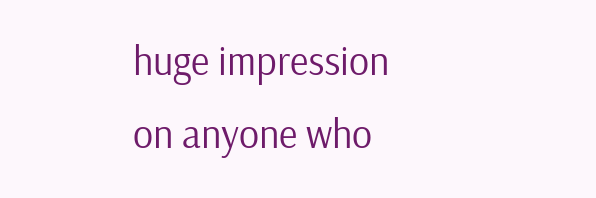huge impression on anyone who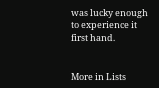was lucky enough to experience it first hand.


More in Lists